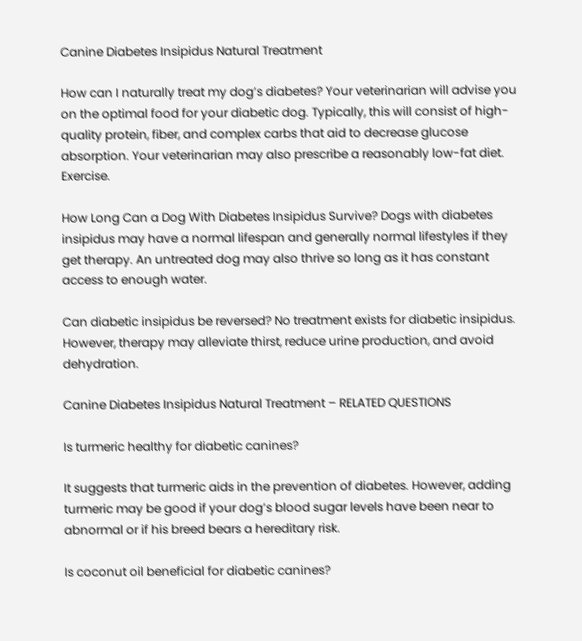Canine Diabetes Insipidus Natural Treatment

How can I naturally treat my dog’s diabetes? Your veterinarian will advise you on the optimal food for your diabetic dog. Typically, this will consist of high-quality protein, fiber, and complex carbs that aid to decrease glucose absorption. Your veterinarian may also prescribe a reasonably low-fat diet. Exercise.

How Long Can a Dog With Diabetes Insipidus Survive? Dogs with diabetes insipidus may have a normal lifespan and generally normal lifestyles if they get therapy. An untreated dog may also thrive so long as it has constant access to enough water.

Can diabetic insipidus be reversed? No treatment exists for diabetic insipidus. However, therapy may alleviate thirst, reduce urine production, and avoid dehydration.

Canine Diabetes Insipidus Natural Treatment – RELATED QUESTIONS

Is turmeric healthy for diabetic canines?

It suggests that turmeric aids in the prevention of diabetes. However, adding turmeric may be good if your dog’s blood sugar levels have been near to abnormal or if his breed bears a hereditary risk.

Is coconut oil beneficial for diabetic canines?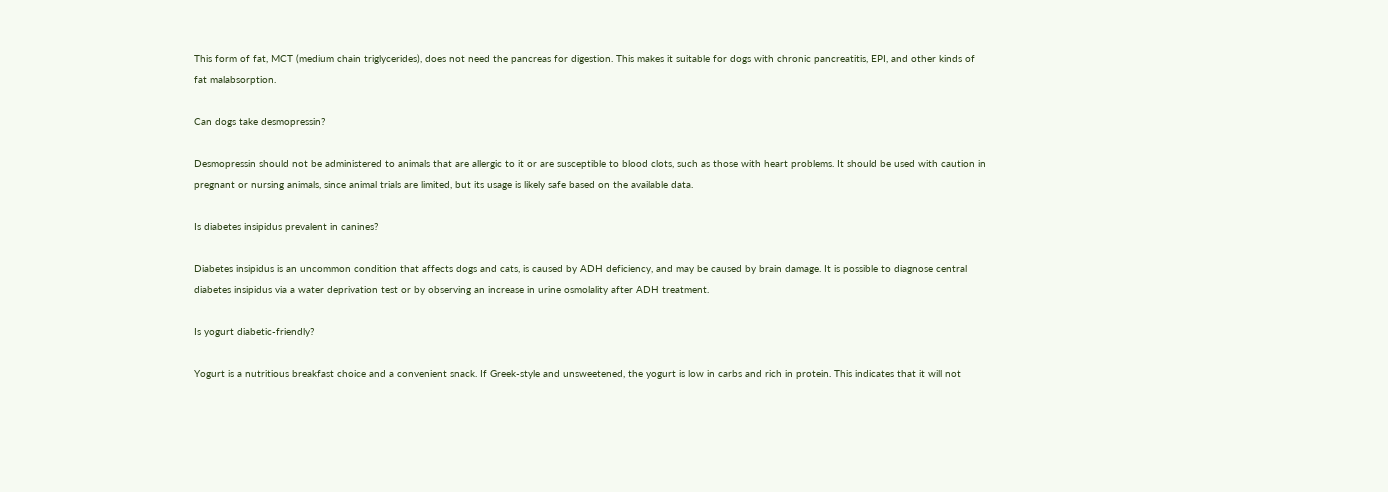This form of fat, MCT (medium chain triglycerides), does not need the pancreas for digestion. This makes it suitable for dogs with chronic pancreatitis, EPI, and other kinds of fat malabsorption.

Can dogs take desmopressin?

Desmopressin should not be administered to animals that are allergic to it or are susceptible to blood clots, such as those with heart problems. It should be used with caution in pregnant or nursing animals, since animal trials are limited, but its usage is likely safe based on the available data.

Is diabetes insipidus prevalent in canines?

Diabetes insipidus is an uncommon condition that affects dogs and cats, is caused by ADH deficiency, and may be caused by brain damage. It is possible to diagnose central diabetes insipidus via a water deprivation test or by observing an increase in urine osmolality after ADH treatment.

Is yogurt diabetic-friendly?

Yogurt is a nutritious breakfast choice and a convenient snack. If Greek-style and unsweetened, the yogurt is low in carbs and rich in protein. This indicates that it will not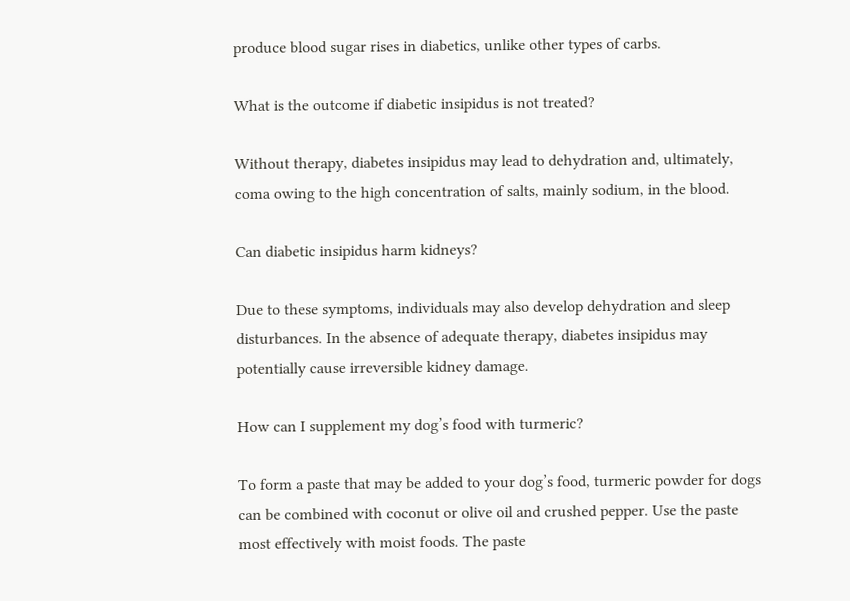produce blood sugar rises in diabetics, unlike other types of carbs.

What is the outcome if diabetic insipidus is not treated?

Without therapy, diabetes insipidus may lead to dehydration and, ultimately, coma owing to the high concentration of salts, mainly sodium, in the blood.

Can diabetic insipidus harm kidneys?

Due to these symptoms, individuals may also develop dehydration and sleep disturbances. In the absence of adequate therapy, diabetes insipidus may potentially cause irreversible kidney damage.

How can I supplement my dog’s food with turmeric?

To form a paste that may be added to your dog’s food, turmeric powder for dogs can be combined with coconut or olive oil and crushed pepper. Use the paste most effectively with moist foods. The paste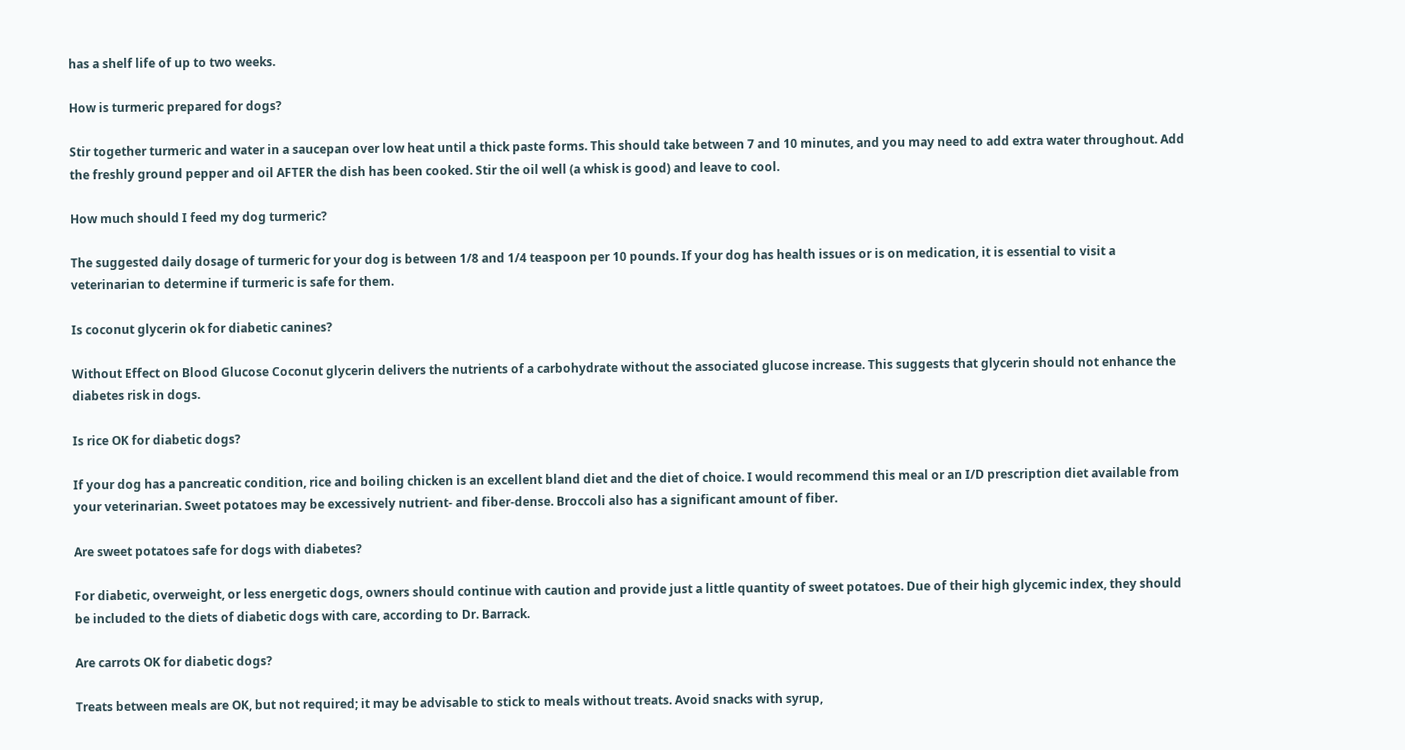has a shelf life of up to two weeks.

How is turmeric prepared for dogs?

Stir together turmeric and water in a saucepan over low heat until a thick paste forms. This should take between 7 and 10 minutes, and you may need to add extra water throughout. Add the freshly ground pepper and oil AFTER the dish has been cooked. Stir the oil well (a whisk is good) and leave to cool.

How much should I feed my dog turmeric?

The suggested daily dosage of turmeric for your dog is between 1/8 and 1/4 teaspoon per 10 pounds. If your dog has health issues or is on medication, it is essential to visit a veterinarian to determine if turmeric is safe for them.

Is coconut glycerin ok for diabetic canines?

Without Effect on Blood Glucose Coconut glycerin delivers the nutrients of a carbohydrate without the associated glucose increase. This suggests that glycerin should not enhance the diabetes risk in dogs.

Is rice OK for diabetic dogs?

If your dog has a pancreatic condition, rice and boiling chicken is an excellent bland diet and the diet of choice. I would recommend this meal or an I/D prescription diet available from your veterinarian. Sweet potatoes may be excessively nutrient- and fiber-dense. Broccoli also has a significant amount of fiber.

Are sweet potatoes safe for dogs with diabetes?

For diabetic, overweight, or less energetic dogs, owners should continue with caution and provide just a little quantity of sweet potatoes. Due of their high glycemic index, they should be included to the diets of diabetic dogs with care, according to Dr. Barrack.

Are carrots OK for diabetic dogs?

Treats between meals are OK, but not required; it may be advisable to stick to meals without treats. Avoid snacks with syrup,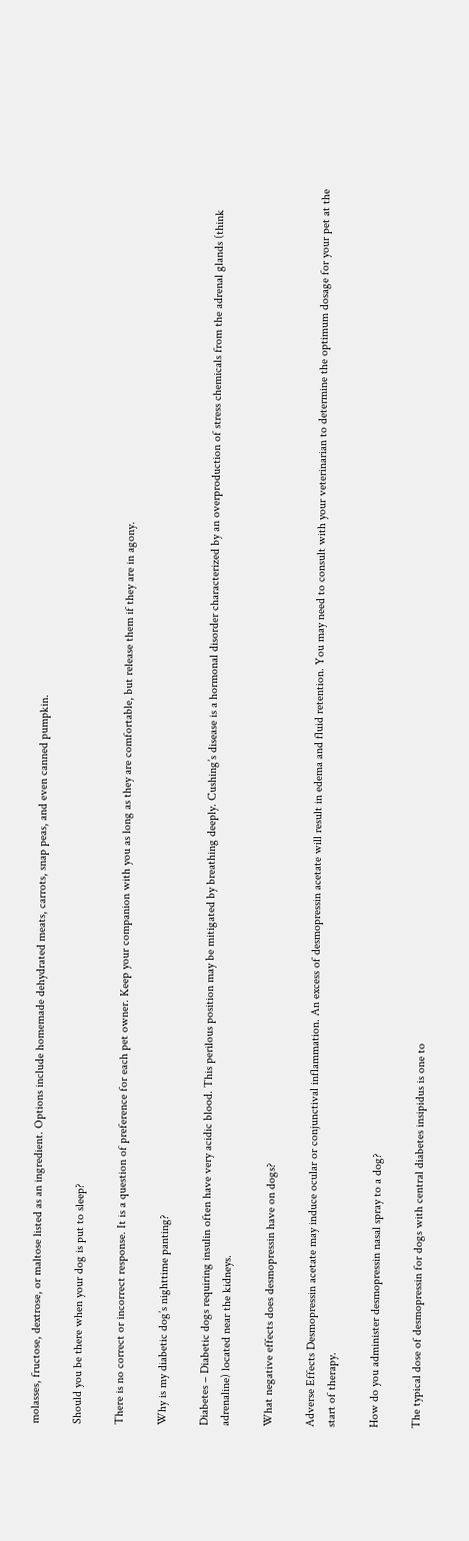molasses, fructose, dextrose, or maltose listed as an ingredient. Options include homemade dehydrated meats, carrots, snap peas, and even canned pumpkin.

Should you be there when your dog is put to sleep?

There is no correct or incorrect response. It is a question of preference for each pet owner. Keep your companion with you as long as they are comfortable, but release them if they are in agony.

Why is my diabetic dog’s nighttime panting?

Diabetes – Diabetic dogs requiring insulin often have very acidic blood. This perilous position may be mitigated by breathing deeply. Cushing’s disease is a hormonal disorder characterized by an overproduction of stress chemicals from the adrenal glands (think adrenaline) located near the kidneys.

What negative effects does desmopressin have on dogs?

Adverse Effects Desmopressin acetate may induce ocular or conjunctival inflammation. An excess of desmopressin acetate will result in edema and fluid retention. You may need to consult with your veterinarian to determine the optimum dosage for your pet at the start of therapy.

How do you administer desmopressin nasal spray to a dog?

The typical dose of desmopressin for dogs with central diabetes insipidus is one to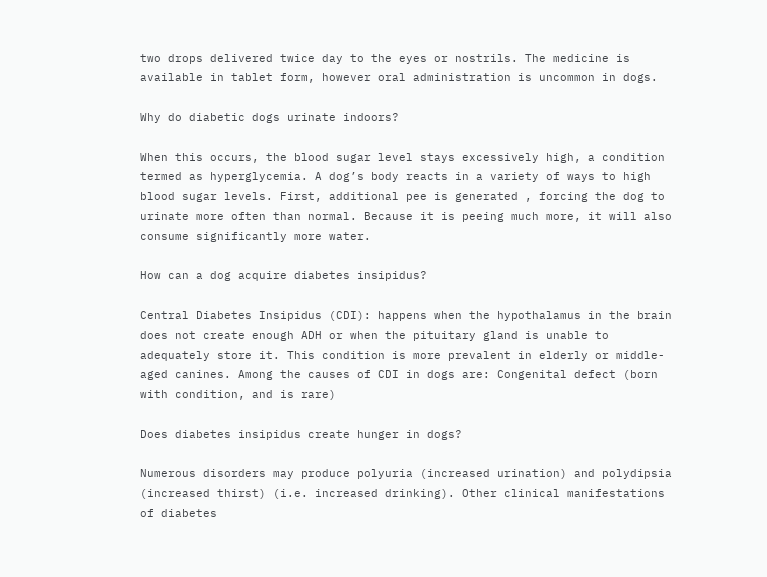two drops delivered twice day to the eyes or nostrils. The medicine is available in tablet form, however oral administration is uncommon in dogs.

Why do diabetic dogs urinate indoors?

When this occurs, the blood sugar level stays excessively high, a condition termed as hyperglycemia. A dog’s body reacts in a variety of ways to high blood sugar levels. First, additional pee is generated , forcing the dog to urinate more often than normal. Because it is peeing much more, it will also consume significantly more water.

How can a dog acquire diabetes insipidus?

Central Diabetes Insipidus (CDI): happens when the hypothalamus in the brain does not create enough ADH or when the pituitary gland is unable to adequately store it. This condition is more prevalent in elderly or middle-aged canines. Among the causes of CDI in dogs are: Congenital defect (born with condition, and is rare)

Does diabetes insipidus create hunger in dogs?

Numerous disorders may produce polyuria (increased urination) and polydipsia (increased thirst) (i.e. increased drinking). Other clinical manifestations of diabetes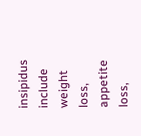insipidus include weight loss, appetite loss,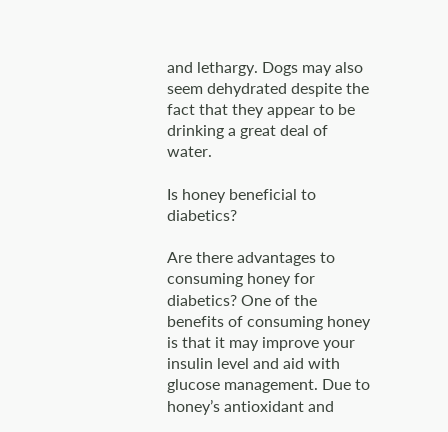and lethargy. Dogs may also seem dehydrated despite the fact that they appear to be drinking a great deal of water.

Is honey beneficial to diabetics?

Are there advantages to consuming honey for diabetics? One of the benefits of consuming honey is that it may improve your insulin level and aid with glucose management. Due to honey’s antioxidant and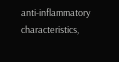anti-inflammatory characteristics,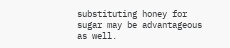substituting honey for sugar may be advantageous as well.